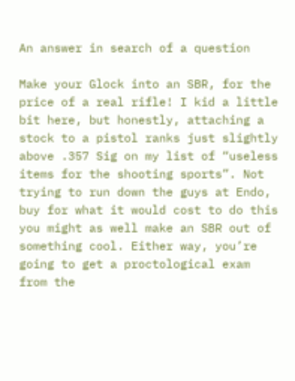An answer in search of a question

Make your Glock into an SBR, for the price of a real rifle! I kid a little bit here, but honestly, attaching a stock to a pistol ranks just slightly above .357 Sig on my list of “useless items for the shooting sports”. Not trying to run down the guys at Endo, buy for what it would cost to do this you might as well make an SBR out of something cool. Either way, you’re going to get a proctological exam from the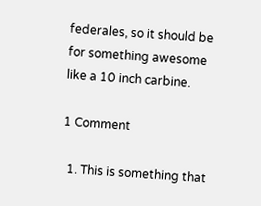federales, so it should be for something awesome like a 10 inch carbine.

1 Comment

  1. This is something that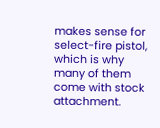makes sense for select-fire pistol, which is why many of them come with stock attachment.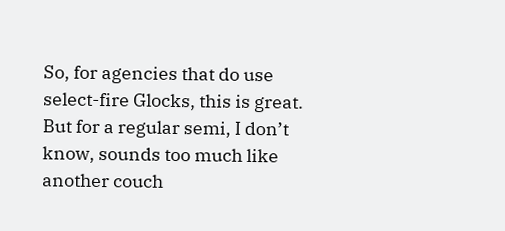So, for agencies that do use select-fire Glocks, this is great. But for a regular semi, I don’t know, sounds too much like another couch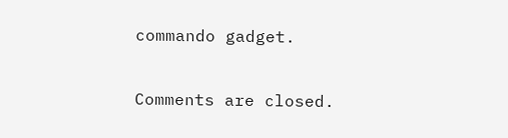commando gadget.

Comments are closed.